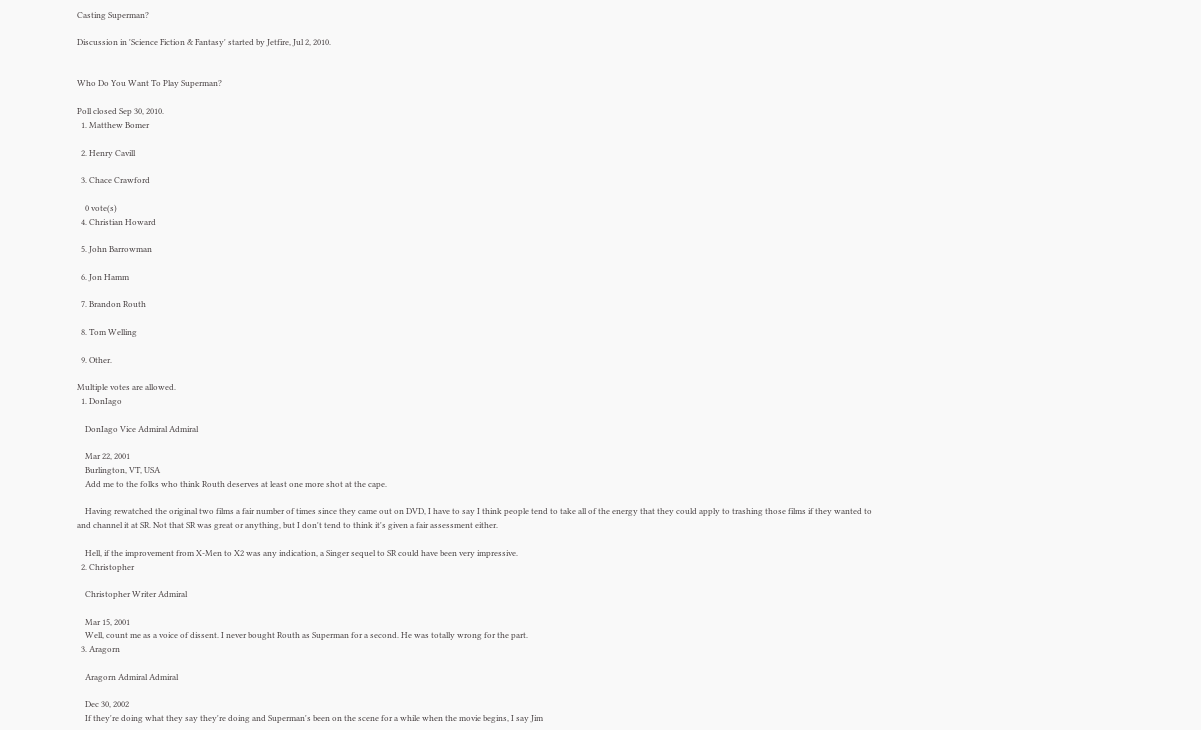Casting Superman?

Discussion in 'Science Fiction & Fantasy' started by Jetfire, Jul 2, 2010.


Who Do You Want To Play Superman?

Poll closed Sep 30, 2010.
  1. Matthew Bomer

  2. Henry Cavill

  3. Chace Crawford

    0 vote(s)
  4. Christian Howard

  5. John Barrowman

  6. Jon Hamm

  7. Brandon Routh

  8. Tom Welling

  9. Other.

Multiple votes are allowed.
  1. DonIago

    DonIago Vice Admiral Admiral

    Mar 22, 2001
    Burlington, VT, USA
    Add me to the folks who think Routh deserves at least one more shot at the cape.

    Having rewatched the original two films a fair number of times since they came out on DVD, I have to say I think people tend to take all of the energy that they could apply to trashing those films if they wanted to and channel it at SR. Not that SR was great or anything, but I don't tend to think it's given a fair assessment either.

    Hell, if the improvement from X-Men to X2 was any indication, a Singer sequel to SR could have been very impressive.
  2. Christopher

    Christopher Writer Admiral

    Mar 15, 2001
    Well, count me as a voice of dissent. I never bought Routh as Superman for a second. He was totally wrong for the part.
  3. Aragorn

    Aragorn Admiral Admiral

    Dec 30, 2002
    If they're doing what they say they're doing and Superman's been on the scene for a while when the movie begins, I say Jim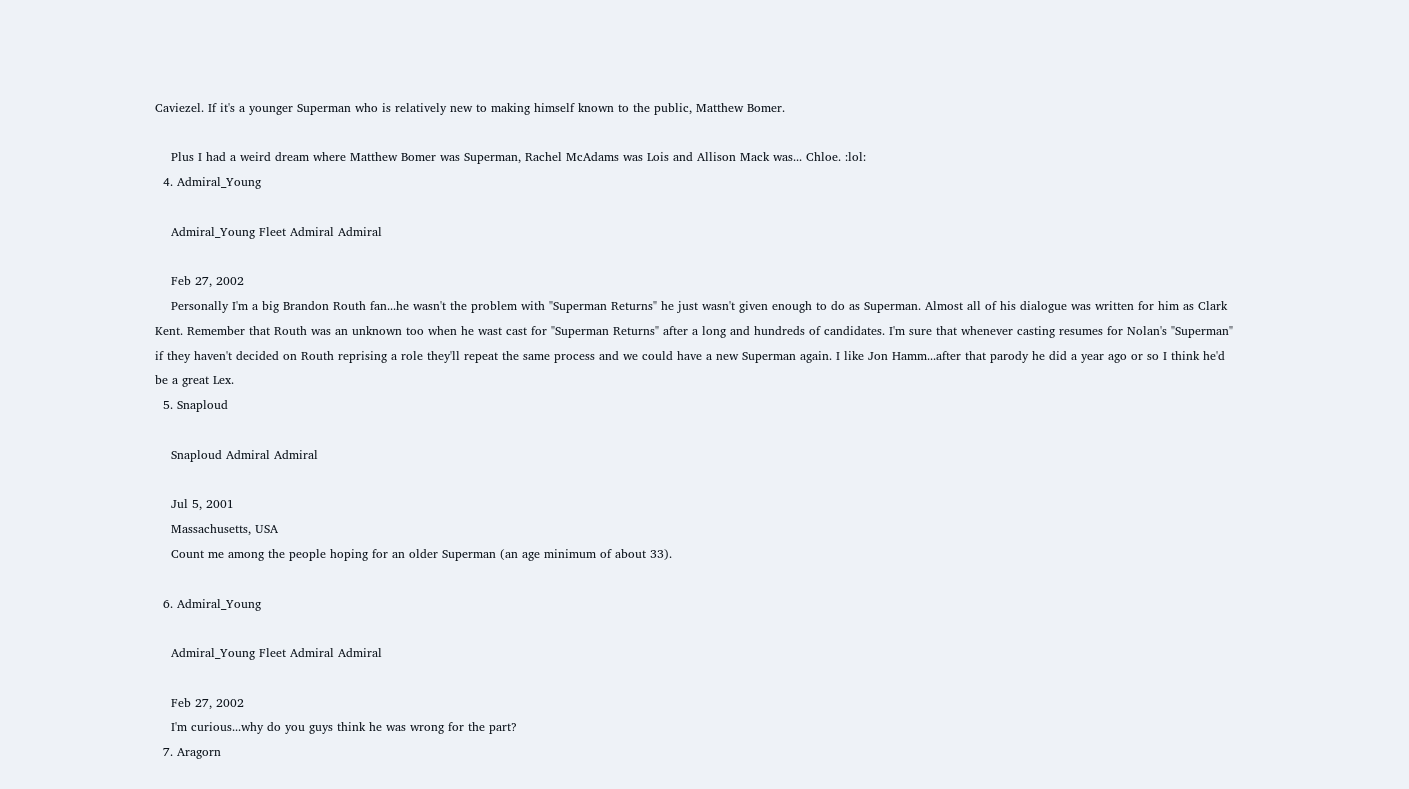Caviezel. If it's a younger Superman who is relatively new to making himself known to the public, Matthew Bomer.

    Plus I had a weird dream where Matthew Bomer was Superman, Rachel McAdams was Lois and Allison Mack was... Chloe. :lol:
  4. Admiral_Young

    Admiral_Young Fleet Admiral Admiral

    Feb 27, 2002
    Personally I'm a big Brandon Routh fan...he wasn't the problem with "Superman Returns" he just wasn't given enough to do as Superman. Almost all of his dialogue was written for him as Clark Kent. Remember that Routh was an unknown too when he wast cast for "Superman Returns" after a long and hundreds of candidates. I'm sure that whenever casting resumes for Nolan's "Superman" if they haven't decided on Routh reprising a role they'll repeat the same process and we could have a new Superman again. I like Jon Hamm...after that parody he did a year ago or so I think he'd be a great Lex.
  5. Snaploud

    Snaploud Admiral Admiral

    Jul 5, 2001
    Massachusetts, USA
    Count me among the people hoping for an older Superman (an age minimum of about 33).

  6. Admiral_Young

    Admiral_Young Fleet Admiral Admiral

    Feb 27, 2002
    I'm curious...why do you guys think he was wrong for the part?
  7. Aragorn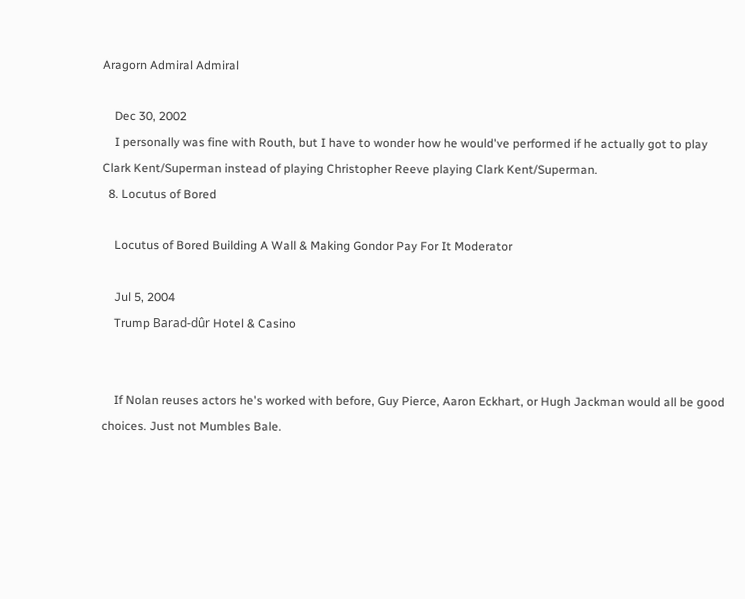Aragorn Admiral Admiral

    Dec 30, 2002
    I personally was fine with Routh, but I have to wonder how he would've performed if he actually got to play Clark Kent/Superman instead of playing Christopher Reeve playing Clark Kent/Superman.
  8. Locutus of Bored

    Locutus of Bored Building A Wall & Making Gondor Pay For It Moderator

    Jul 5, 2004
    Trump Barad-dûr Hotel & Casino


    If Nolan reuses actors he's worked with before, Guy Pierce, Aaron Eckhart, or Hugh Jackman would all be good choices. Just not Mumbles Bale.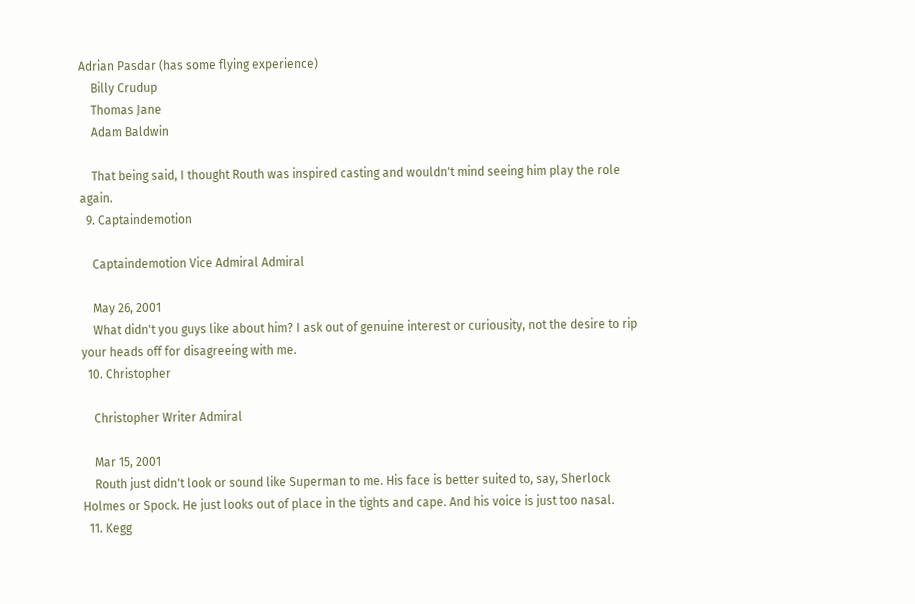Adrian Pasdar (has some flying experience)
    Billy Crudup
    Thomas Jane
    Adam Baldwin

    That being said, I thought Routh was inspired casting and wouldn't mind seeing him play the role again.
  9. Captaindemotion

    Captaindemotion Vice Admiral Admiral

    May 26, 2001
    What didn't you guys like about him? I ask out of genuine interest or curiousity, not the desire to rip your heads off for disagreeing with me.
  10. Christopher

    Christopher Writer Admiral

    Mar 15, 2001
    Routh just didn't look or sound like Superman to me. His face is better suited to, say, Sherlock Holmes or Spock. He just looks out of place in the tights and cape. And his voice is just too nasal.
  11. Kegg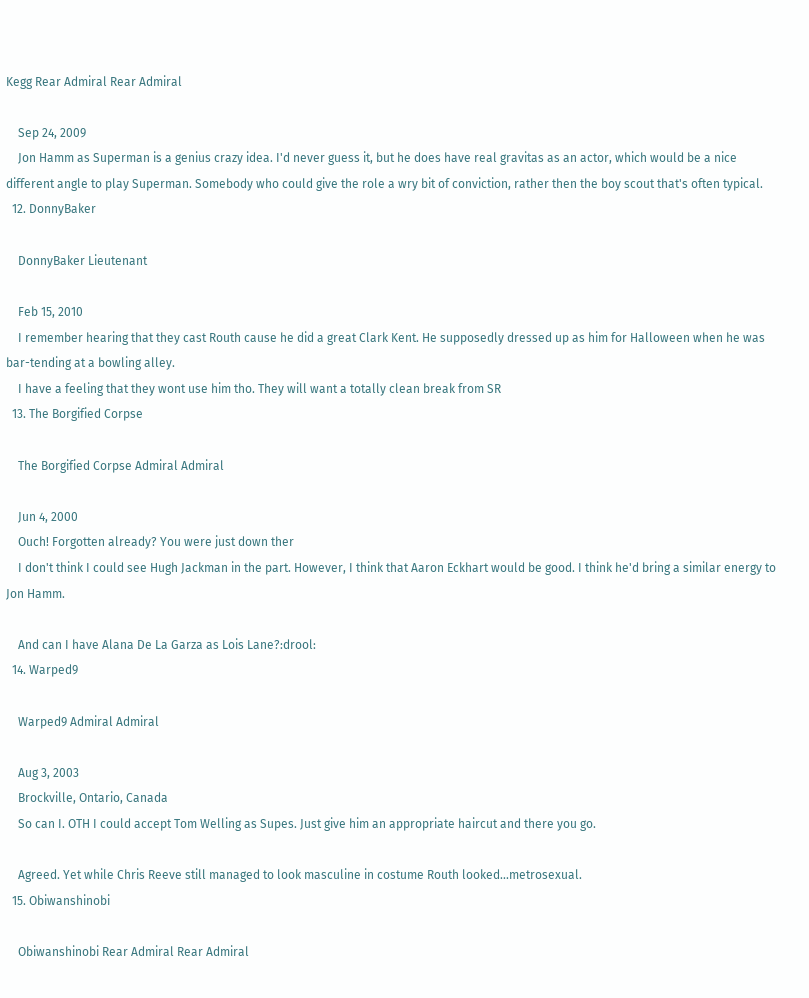Kegg Rear Admiral Rear Admiral

    Sep 24, 2009
    Jon Hamm as Superman is a genius crazy idea. I'd never guess it, but he does have real gravitas as an actor, which would be a nice different angle to play Superman. Somebody who could give the role a wry bit of conviction, rather then the boy scout that's often typical.
  12. DonnyBaker

    DonnyBaker Lieutenant

    Feb 15, 2010
    I remember hearing that they cast Routh cause he did a great Clark Kent. He supposedly dressed up as him for Halloween when he was bar-tending at a bowling alley.
    I have a feeling that they wont use him tho. They will want a totally clean break from SR
  13. The Borgified Corpse

    The Borgified Corpse Admiral Admiral

    Jun 4, 2000
    Ouch! Forgotten already? You were just down ther
    I don't think I could see Hugh Jackman in the part. However, I think that Aaron Eckhart would be good. I think he'd bring a similar energy to Jon Hamm.

    And can I have Alana De La Garza as Lois Lane?:drool:
  14. Warped9

    Warped9 Admiral Admiral

    Aug 3, 2003
    Brockville, Ontario, Canada
    So can I. OTH I could accept Tom Welling as Supes. Just give him an appropriate haircut and there you go.

    Agreed. Yet while Chris Reeve still managed to look masculine in costume Routh looked...metrosexual.
  15. Obiwanshinobi

    Obiwanshinobi Rear Admiral Rear Admiral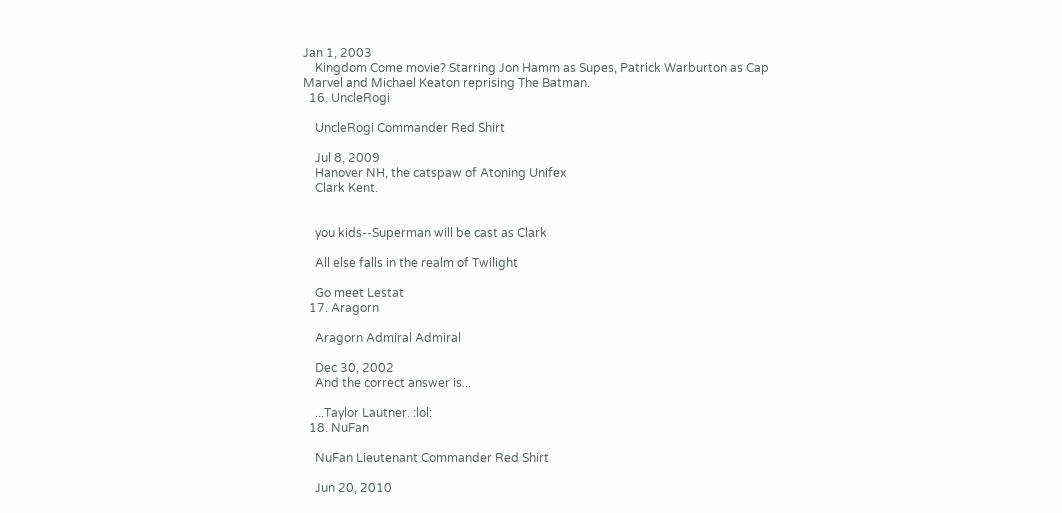Jan 1, 2003
    Kingdom Come movie? Starring Jon Hamm as Supes, Patrick Warburton as Cap Marvel and Michael Keaton reprising The Batman.
  16. UncleRogi

    UncleRogi Commander Red Shirt

    Jul 8, 2009
    Hanover NH, the catspaw of Atoning Unifex
    Clark Kent.


    you kids--Superman will be cast as Clark

    All else falls in the realm of Twilight

    Go meet Lestat
  17. Aragorn

    Aragorn Admiral Admiral

    Dec 30, 2002
    And the correct answer is...

    ...Taylor Lautner. :lol:
  18. NuFan

    NuFan Lieutenant Commander Red Shirt

    Jun 20, 2010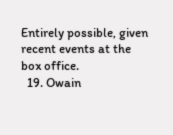Entirely possible, given recent events at the box office.
  19. Owain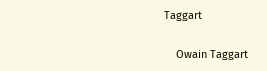Taggart

    Owain Taggart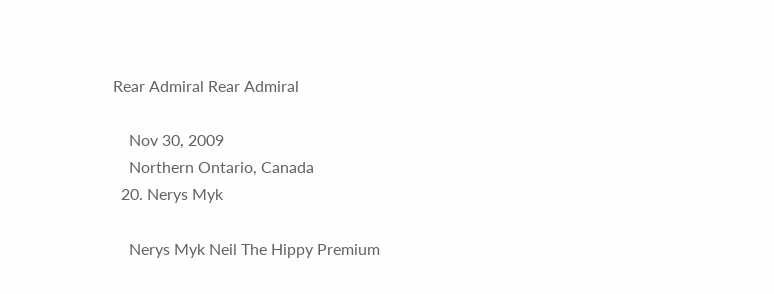Rear Admiral Rear Admiral

    Nov 30, 2009
    Northern Ontario, Canada
  20. Nerys Myk

    Nerys Myk Neil The Hippy Premium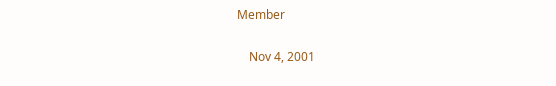Member

    Nov 4, 2001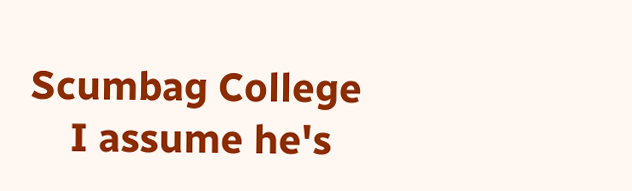Scumbag College
    I assume he's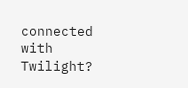connected with Twilight?